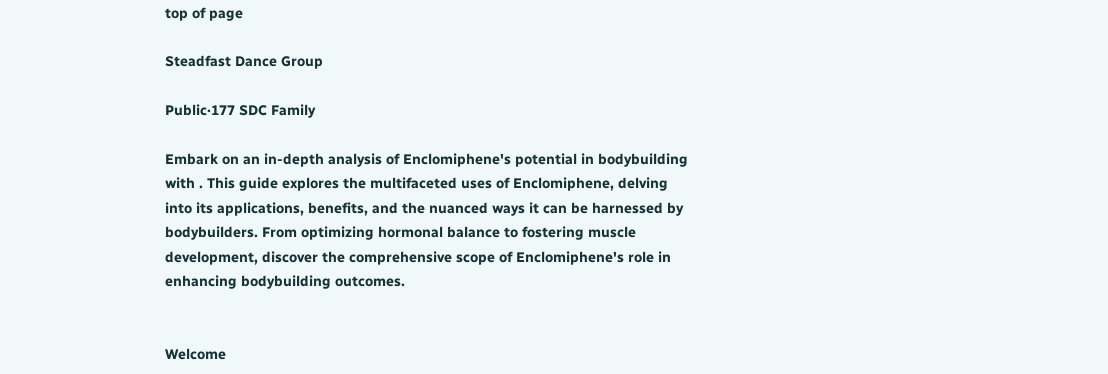top of page

Steadfast Dance Group

Public·177 SDC Family

Embark on an in-depth analysis of Enclomiphene's potential in bodybuilding with . This guide explores the multifaceted uses of Enclomiphene, delving into its applications, benefits, and the nuanced ways it can be harnessed by bodybuilders. From optimizing hormonal balance to fostering muscle development, discover the comprehensive scope of Enclomiphene's role in enhancing bodybuilding outcomes.


Welcome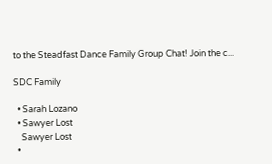to the Steadfast Dance Family Group Chat! Join the c...

SDC Family

  • Sarah Lozano
  • Sawyer Lost
    Sawyer Lost
  •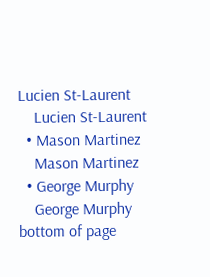Lucien St-Laurent
    Lucien St-Laurent
  • Mason Martinez
    Mason Martinez
  • George Murphy
    George Murphy
bottom of page